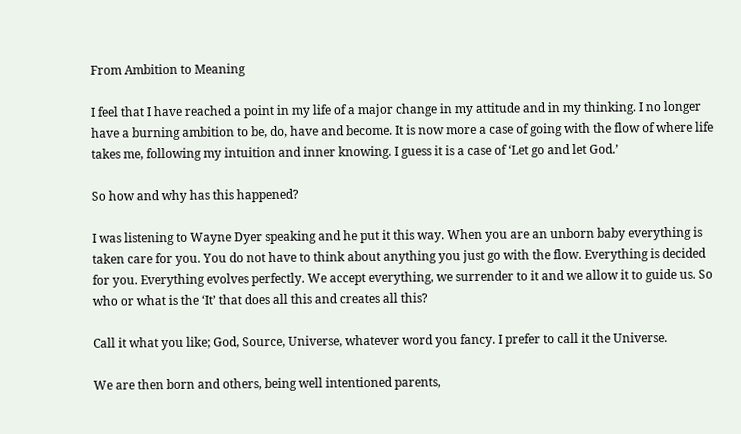From Ambition to Meaning

I feel that I have reached a point in my life of a major change in my attitude and in my thinking. I no longer have a burning ambition to be, do, have and become. It is now more a case of going with the flow of where life takes me, following my intuition and inner knowing. I guess it is a case of ‘Let go and let God.’

So how and why has this happened?

I was listening to Wayne Dyer speaking and he put it this way. When you are an unborn baby everything is taken care for you. You do not have to think about anything you just go with the flow. Everything is decided for you. Everything evolves perfectly. We accept everything, we surrender to it and we allow it to guide us. So who or what is the ‘It’ that does all this and creates all this?

Call it what you like; God, Source, Universe, whatever word you fancy. I prefer to call it the Universe.

We are then born and others, being well intentioned parents,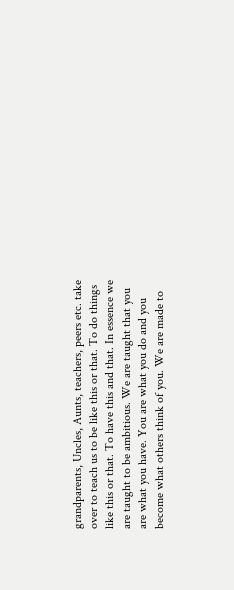grandparents, Uncles, Aunts, teachers, peers etc. take over to teach us to be like this or that. To do things like this or that. To have this and that. In essence we are taught to be ambitious. We are taught that you are what you have. You are what you do and you become what others think of you. We are made to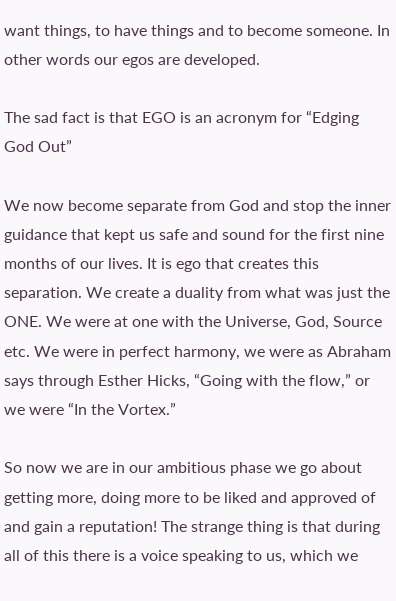want things, to have things and to become someone. In other words our egos are developed.

The sad fact is that EGO is an acronym for “Edging God Out”

We now become separate from God and stop the inner guidance that kept us safe and sound for the first nine months of our lives. It is ego that creates this separation. We create a duality from what was just the ONE. We were at one with the Universe, God, Source etc. We were in perfect harmony, we were as Abraham says through Esther Hicks, “Going with the flow,” or we were “In the Vortex.”

So now we are in our ambitious phase we go about getting more, doing more to be liked and approved of and gain a reputation! The strange thing is that during all of this there is a voice speaking to us, which we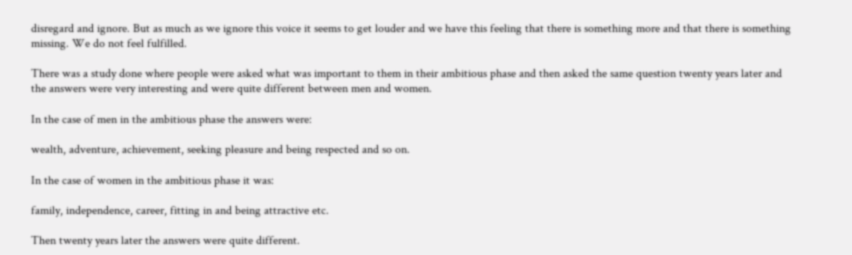disregard and ignore. But as much as we ignore this voice it seems to get louder and we have this feeling that there is something more and that there is something missing. We do not feel fulfilled.

There was a study done where people were asked what was important to them in their ambitious phase and then asked the same question twenty years later and the answers were very interesting and were quite different between men and women.

In the case of men in the ambitious phase the answers were:

wealth, adventure, achievement, seeking pleasure and being respected and so on.

In the case of women in the ambitious phase it was:

family, independence, career, fitting in and being attractive etc.

Then twenty years later the answers were quite different.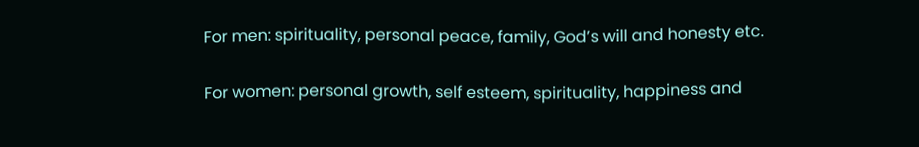For men: spirituality, personal peace, family, God’s will and honesty etc.

For women: personal growth, self esteem, spirituality, happiness and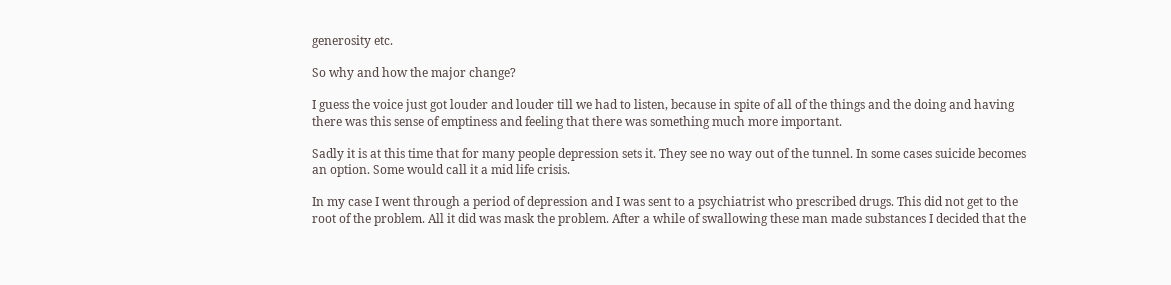generosity etc.

So why and how the major change?

I guess the voice just got louder and louder till we had to listen, because in spite of all of the things and the doing and having there was this sense of emptiness and feeling that there was something much more important.

Sadly it is at this time that for many people depression sets it. They see no way out of the tunnel. In some cases suicide becomes an option. Some would call it a mid life crisis.

In my case I went through a period of depression and I was sent to a psychiatrist who prescribed drugs. This did not get to the root of the problem. All it did was mask the problem. After a while of swallowing these man made substances I decided that the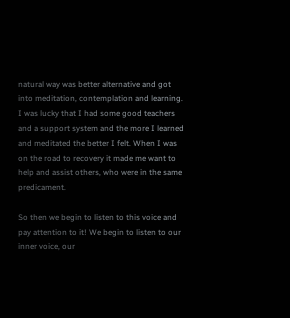natural way was better alternative and got into meditation, contemplation and learning. I was lucky that I had some good teachers and a support system and the more I learned and meditated the better I felt. When I was on the road to recovery it made me want to help and assist others, who were in the same predicament.

So then we begin to listen to this voice and pay attention to it! We begin to listen to our inner voice, our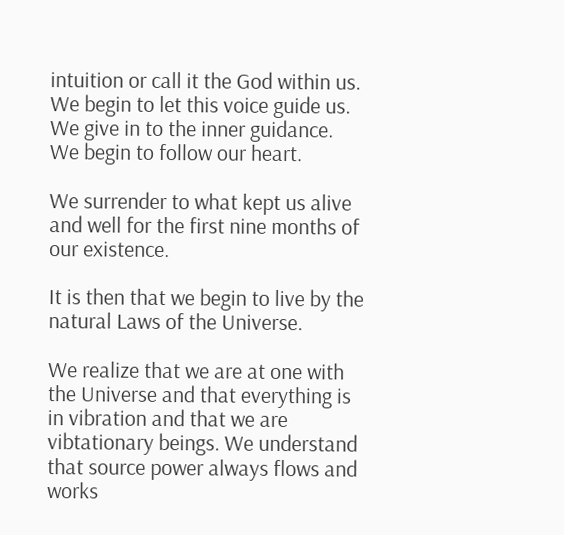intuition or call it the God within us. We begin to let this voice guide us. We give in to the inner guidance. We begin to follow our heart.

We surrender to what kept us alive and well for the first nine months of our existence.

It is then that we begin to live by the natural Laws of the Universe.

We realize that we are at one with the Universe and that everything is in vibration and that we are vibtationary beings. We understand that source power always flows and works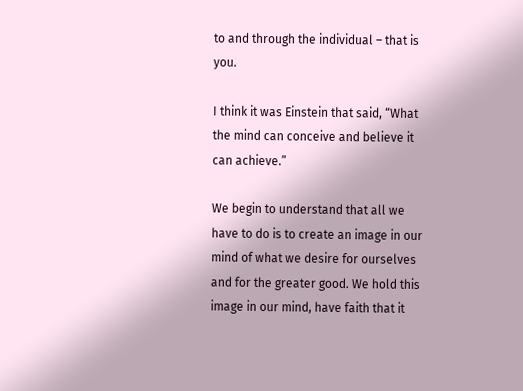to and through the individual – that is you.

I think it was Einstein that said, “What the mind can conceive and believe it can achieve.”

We begin to understand that all we have to do is to create an image in our mind of what we desire for ourselves and for the greater good. We hold this image in our mind, have faith that it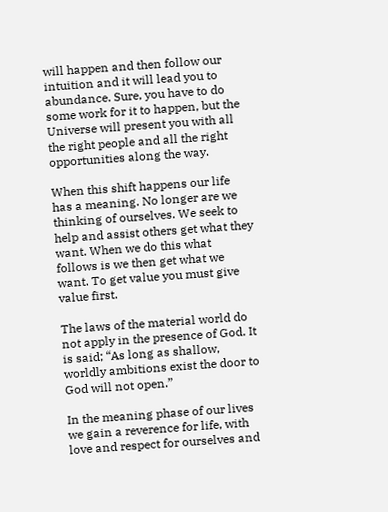will happen and then follow our intuition and it will lead you to abundance. Sure, you have to do some work for it to happen, but the Universe will present you with all the right people and all the right opportunities along the way.

When this shift happens our life has a meaning. No longer are we thinking of ourselves. We seek to help and assist others get what they want. When we do this what follows is we then get what we want. To get value you must give value first.

The laws of the material world do not apply in the presence of God. It is said; “As long as shallow, worldly ambitions exist the door to God will not open.”

In the meaning phase of our lives we gain a reverence for life, with love and respect for ourselves and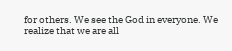for others. We see the God in everyone. We realize that we are all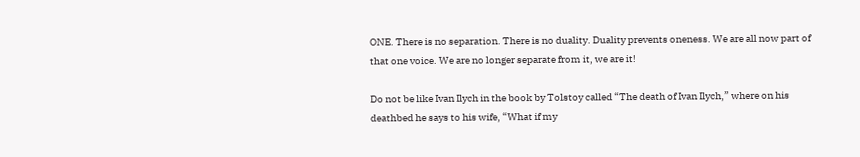ONE. There is no separation. There is no duality. Duality prevents oneness. We are all now part of that one voice. We are no longer separate from it, we are it!

Do not be like Ivan Ilych in the book by Tolstoy called “The death of Ivan Ilych,” where on his deathbed he says to his wife, “What if my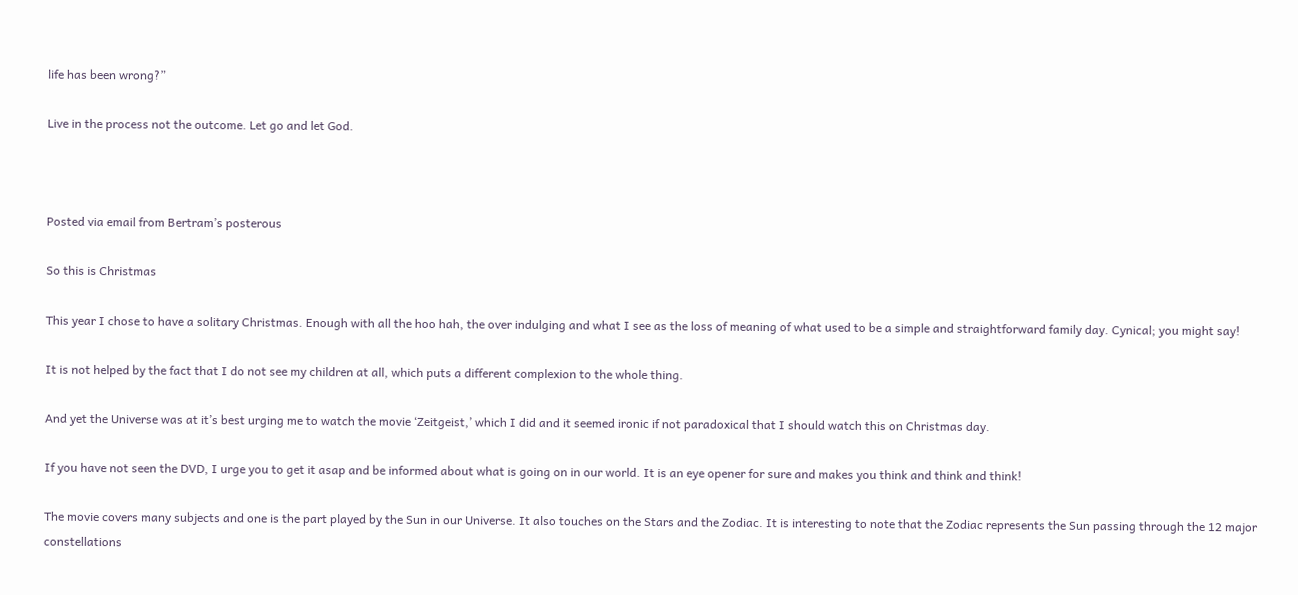life has been wrong?”

Live in the process not the outcome. Let go and let God.



Posted via email from Bertram’s posterous

So this is Christmas

This year I chose to have a solitary Christmas. Enough with all the hoo hah, the over indulging and what I see as the loss of meaning of what used to be a simple and straightforward family day. Cynical; you might say!

It is not helped by the fact that I do not see my children at all, which puts a different complexion to the whole thing.

And yet the Universe was at it’s best urging me to watch the movie ‘Zeitgeist,’ which I did and it seemed ironic if not paradoxical that I should watch this on Christmas day.

If you have not seen the DVD, I urge you to get it asap and be informed about what is going on in our world. It is an eye opener for sure and makes you think and think and think!

The movie covers many subjects and one is the part played by the Sun in our Universe. It also touches on the Stars and the Zodiac. It is interesting to note that the Zodiac represents the Sun passing through the 12 major constellations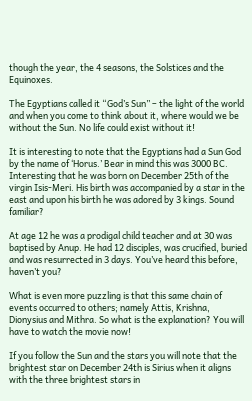though the year, the 4 seasons, the Solstices and the Equinoxes.

The Egyptians called it “God’s Sun” – the light of the world and when you come to think about it, where would we be without the Sun. No life could exist without it!

It is interesting to note that the Egyptians had a Sun God by the name of ‘Horus.’ Bear in mind this was 3000 BC. Interesting that he was born on December 25th of the virgin Isis-Meri. His birth was accompanied by a star in the east and upon his birth he was adored by 3 kings. Sound familiar?

At age 12 he was a prodigal child teacher and at 30 was baptised by Anup. He had 12 disciples, was crucified, buried and was resurrected in 3 days. You’ve heard this before, haven’t you?

What is even more puzzling is that this same chain of events occurred to others; namely Attis, Krishna, Dionysius and Mithra. So what is the explanation? You will have to watch the movie now!

If you follow the Sun and the stars you will note that the brightest star on December 24th is Sirius when it aligns with the three brightest stars in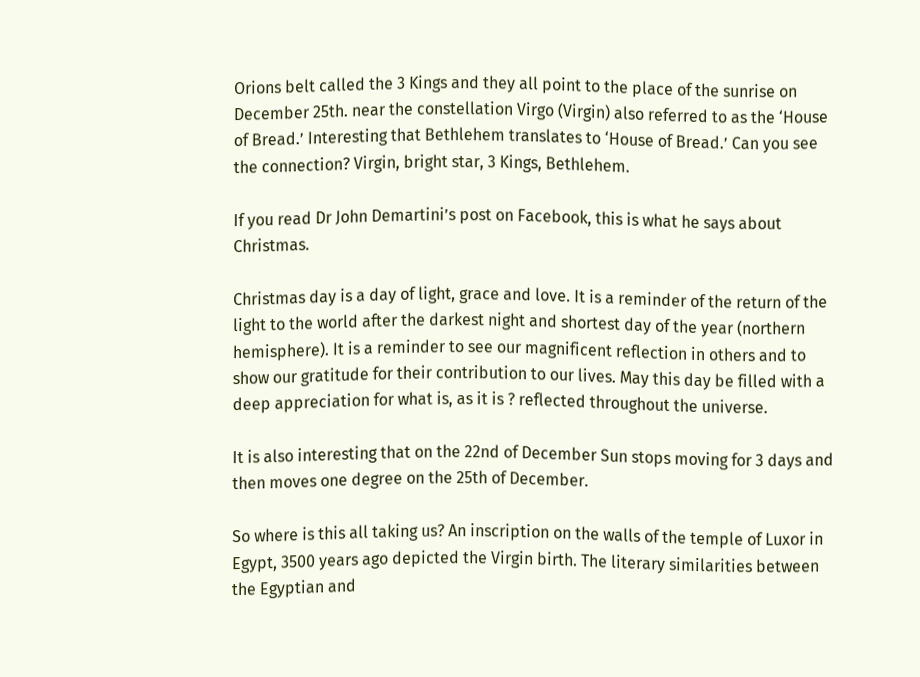Orions belt called the 3 Kings and they all point to the place of the sunrise on December 25th. near the constellation Virgo (Virgin) also referred to as the ‘House of Bread.’ Interesting that Bethlehem translates to ‘House of Bread.’ Can you see the connection? Virgin, bright star, 3 Kings, Bethlehem.

If you read Dr John Demartini’s post on Facebook, this is what he says about Christmas.

Christmas day is a day of light, grace and love. It is a reminder of the return of the light to the world after the darkest night and shortest day of the year (northern hemisphere). It is a reminder to see our magnificent reflection in others and to show our gratitude for their contribution to our lives. May this day be filled with a deep appreciation for what is, as it is ? reflected throughout the universe.

It is also interesting that on the 22nd of December Sun stops moving for 3 days and then moves one degree on the 25th of December.

So where is this all taking us? An inscription on the walls of the temple of Luxor in Egypt, 3500 years ago depicted the Virgin birth. The literary similarities between the Egyptian and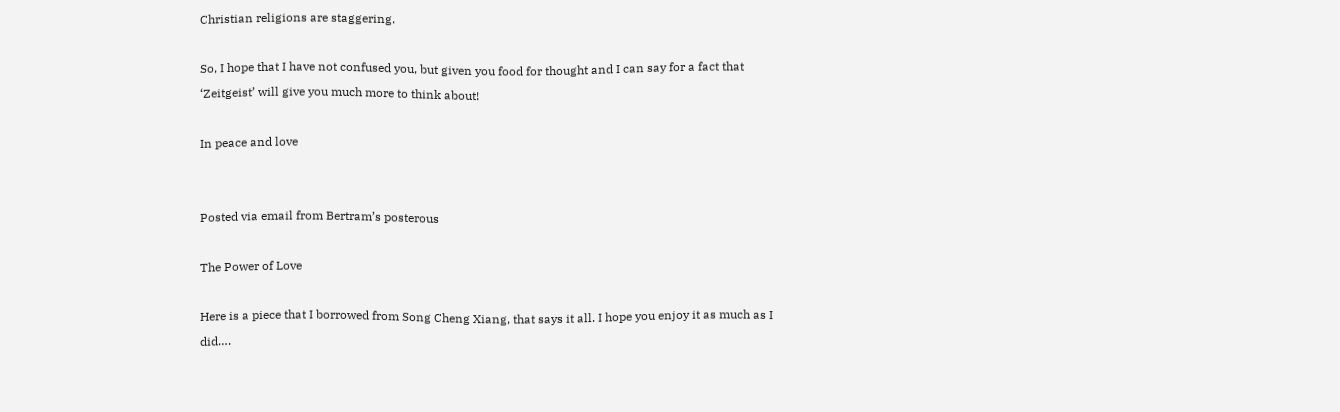Christian religions are staggering.

So, I hope that I have not confused you, but given you food for thought and I can say for a fact that ‘Zeitgeist’ will give you much more to think about!

In peace and love


Posted via email from Bertram’s posterous

The Power of Love

Here is a piece that I borrowed from Song Cheng Xiang, that says it all. I hope you enjoy it as much as I did….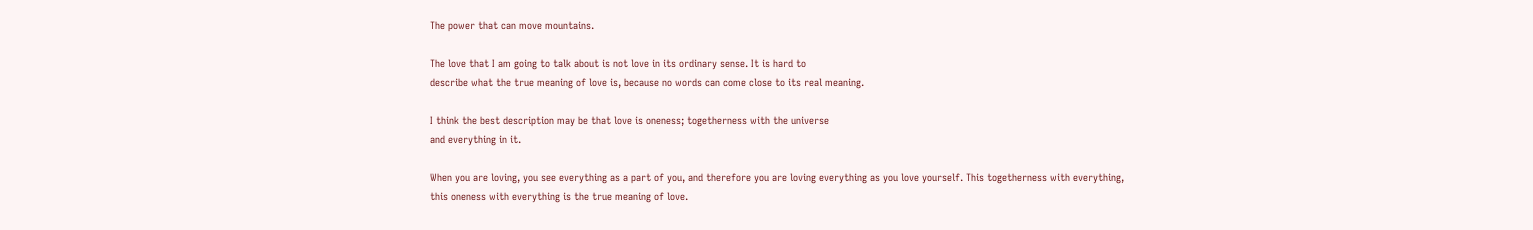The power that can move mountains.

The love that I am going to talk about is not love in its ordinary sense. It is hard to
describe what the true meaning of love is, because no words can come close to its real meaning.

I think the best description may be that love is oneness; togetherness with the universe
and everything in it.

When you are loving, you see everything as a part of you, and therefore you are loving everything as you love yourself. This togetherness with everything,
this oneness with everything is the true meaning of love.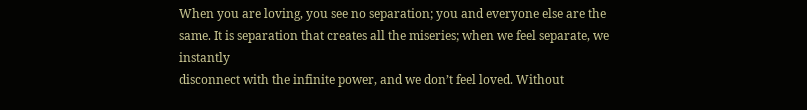When you are loving, you see no separation; you and everyone else are the same. It is separation that creates all the miseries; when we feel separate, we instantly
disconnect with the infinite power, and we don’t feel loved. Without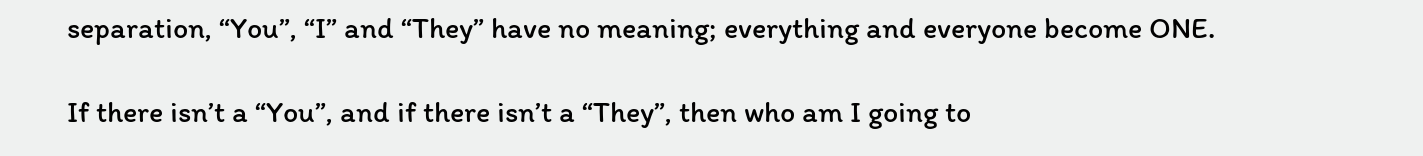separation, “You”, “I” and “They” have no meaning; everything and everyone become ONE.

If there isn’t a “You”, and if there isn’t a “They”, then who am I going to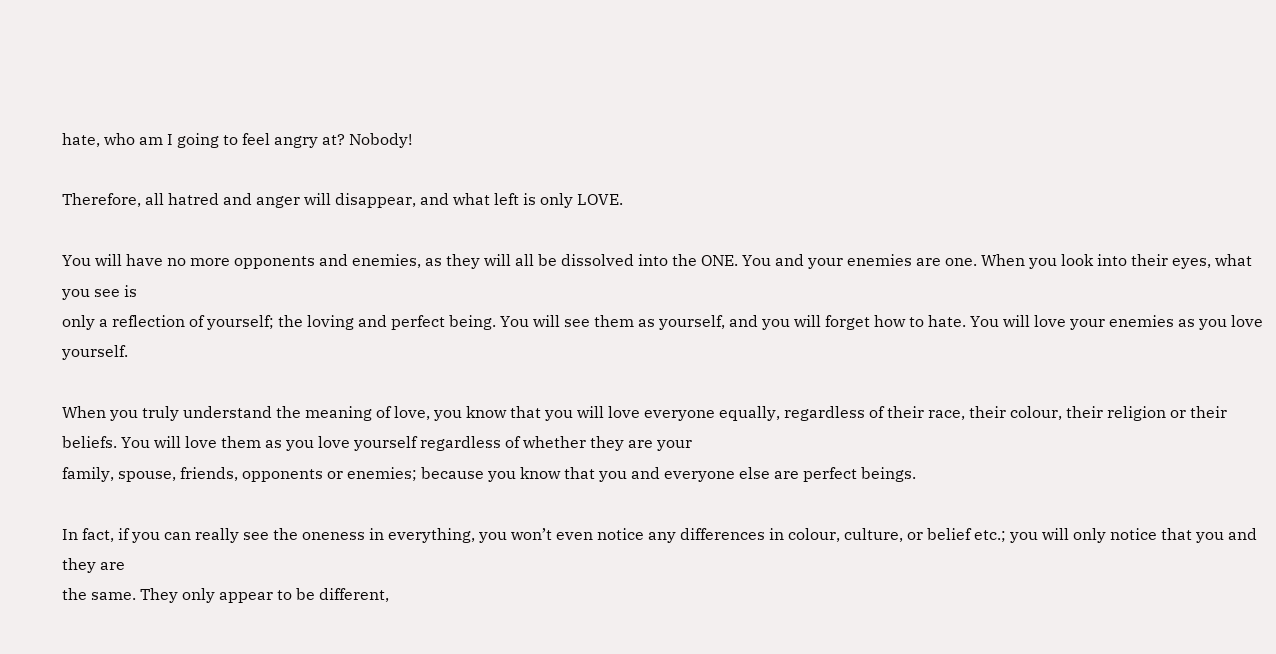hate, who am I going to feel angry at? Nobody!

Therefore, all hatred and anger will disappear, and what left is only LOVE.

You will have no more opponents and enemies, as they will all be dissolved into the ONE. You and your enemies are one. When you look into their eyes, what you see is
only a reflection of yourself; the loving and perfect being. You will see them as yourself, and you will forget how to hate. You will love your enemies as you love yourself.

When you truly understand the meaning of love, you know that you will love everyone equally, regardless of their race, their colour, their religion or their beliefs. You will love them as you love yourself regardless of whether they are your
family, spouse, friends, opponents or enemies; because you know that you and everyone else are perfect beings.

In fact, if you can really see the oneness in everything, you won’t even notice any differences in colour, culture, or belief etc.; you will only notice that you and they are
the same. They only appear to be different,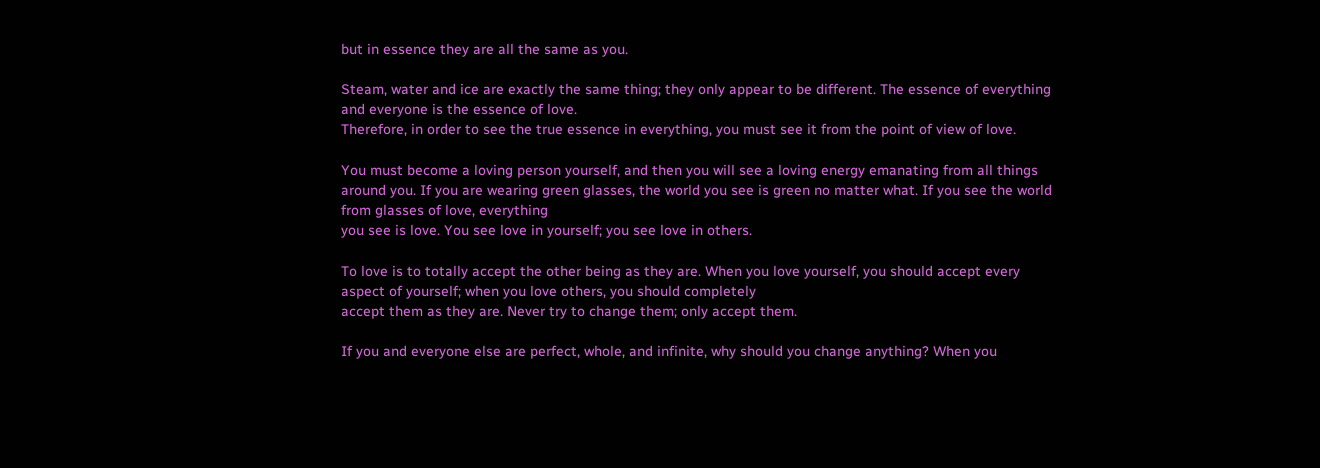but in essence they are all the same as you.

Steam, water and ice are exactly the same thing; they only appear to be different. The essence of everything and everyone is the essence of love.
Therefore, in order to see the true essence in everything, you must see it from the point of view of love.

You must become a loving person yourself, and then you will see a loving energy emanating from all things around you. If you are wearing green glasses, the world you see is green no matter what. If you see the world from glasses of love, everything
you see is love. You see love in yourself; you see love in others.

To love is to totally accept the other being as they are. When you love yourself, you should accept every aspect of yourself; when you love others, you should completely
accept them as they are. Never try to change them; only accept them.

If you and everyone else are perfect, whole, and infinite, why should you change anything? When you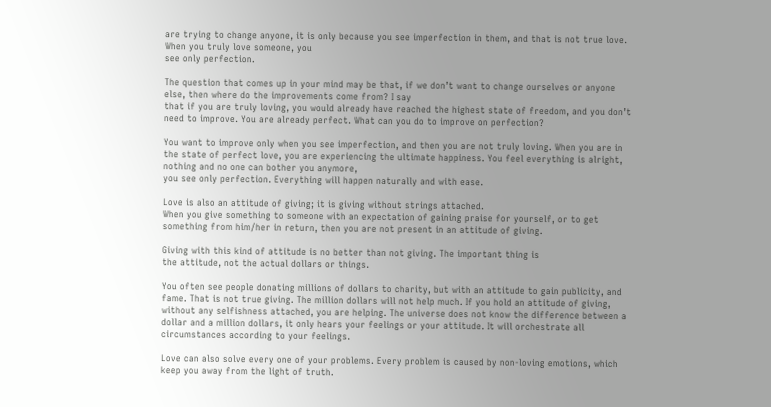are trying to change anyone, it is only because you see imperfection in them, and that is not true love. When you truly love someone, you
see only perfection.

The question that comes up in your mind may be that, if we don’t want to change ourselves or anyone else, then where do the improvements come from? I say
that if you are truly loving, you would already have reached the highest state of freedom, and you don’t need to improve. You are already perfect. What can you do to improve on perfection?

You want to improve only when you see imperfection, and then you are not truly loving. When you are in the state of perfect love, you are experiencing the ultimate happiness. You feel everything is alright, nothing and no one can bother you anymore,
you see only perfection. Everything will happen naturally and with ease.

Love is also an attitude of giving; it is giving without strings attached.
When you give something to someone with an expectation of gaining praise for yourself, or to get something from him/her in return, then you are not present in an attitude of giving.

Giving with this kind of attitude is no better than not giving. The important thing is
the attitude, not the actual dollars or things.

You often see people donating millions of dollars to charity, but with an attitude to gain publicity, and fame. That is not true giving. The million dollars will not help much. If you hold an attitude of giving, without any selfishness attached, you are helping. The universe does not know the difference between a dollar and a million dollars, it only hears your feelings or your attitude. It will orchestrate all circumstances according to your feelings.

Love can also solve every one of your problems. Every problem is caused by non-loving emotions, which keep you away from the light of truth.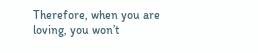Therefore, when you are loving, you won’t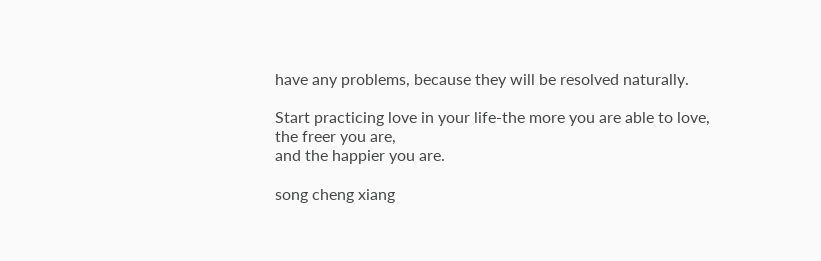have any problems, because they will be resolved naturally.

Start practicing love in your life-the more you are able to love, the freer you are,
and the happier you are.

song cheng xiang